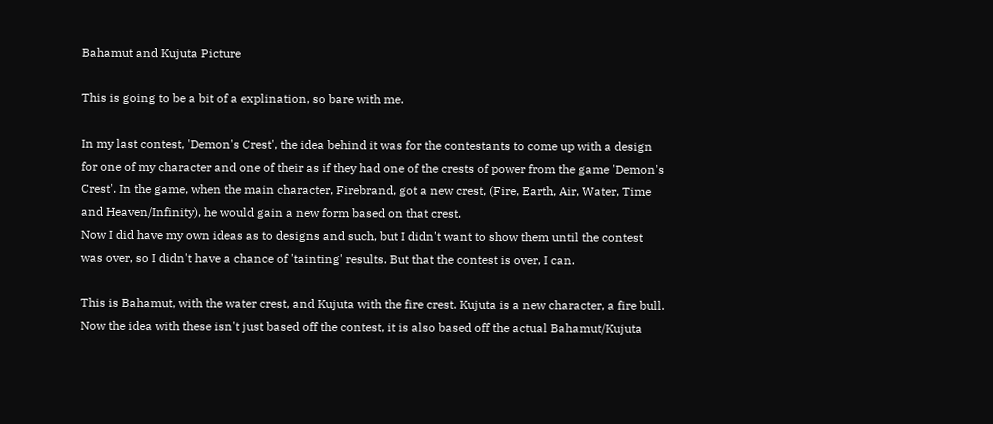Bahamut and Kujuta Picture

This is going to be a bit of a explination, so bare with me.

In my last contest, 'Demon's Crest', the idea behind it was for the contestants to come up with a design for one of my character and one of their as if they had one of the crests of power from the game 'Demon's Crest'. In the game, when the main character, Firebrand, got a new crest, (Fire, Earth, Air, Water, Time and Heaven/Infinity), he would gain a new form based on that crest.
Now I did have my own ideas as to designs and such, but I didn't want to show them until the contest was over, so I didn't have a chance of 'tainting' results. But that the contest is over, I can.

This is Bahamut, with the water crest, and Kujuta with the fire crest. Kujuta is a new character, a fire bull.
Now the idea with these isn't just based off the contest, it is also based off the actual Bahamut/Kujuta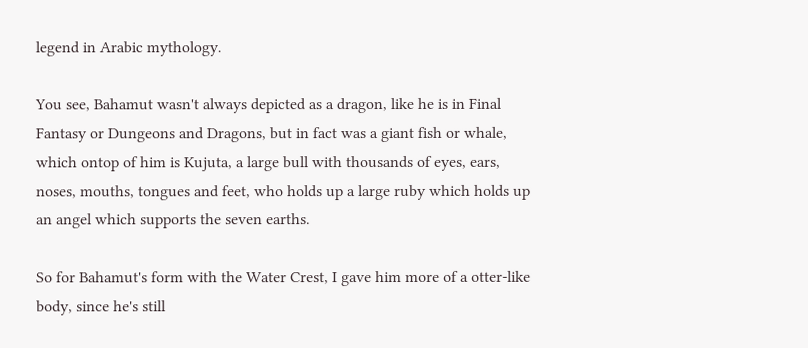legend in Arabic mythology.

You see, Bahamut wasn't always depicted as a dragon, like he is in Final Fantasy or Dungeons and Dragons, but in fact was a giant fish or whale, which ontop of him is Kujuta, a large bull with thousands of eyes, ears, noses, mouths, tongues and feet, who holds up a large ruby which holds up an angel which supports the seven earths.

So for Bahamut's form with the Water Crest, I gave him more of a otter-like body, since he's still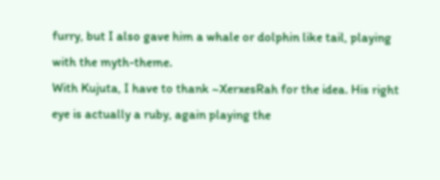furry, but I also gave him a whale or dolphin like tail, playing with the myth-theme.
With Kujuta, I have to thank ~XerxesRah for the idea. His right eye is actually a ruby, again playing the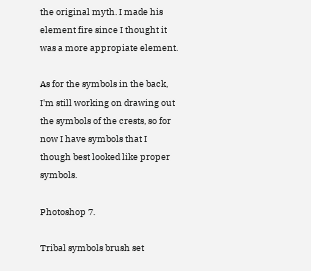the original myth. I made his element fire since I thought it was a more appropiate element.

As for the symbols in the back, I'm still working on drawing out the symbols of the crests, so for now I have symbols that I though best looked like proper symbols.

Photoshop 7.

Tribal symbols brush set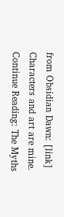from Obsidian Dawn: [link]
Characters and art are mine.
Continue Reading: The Myths